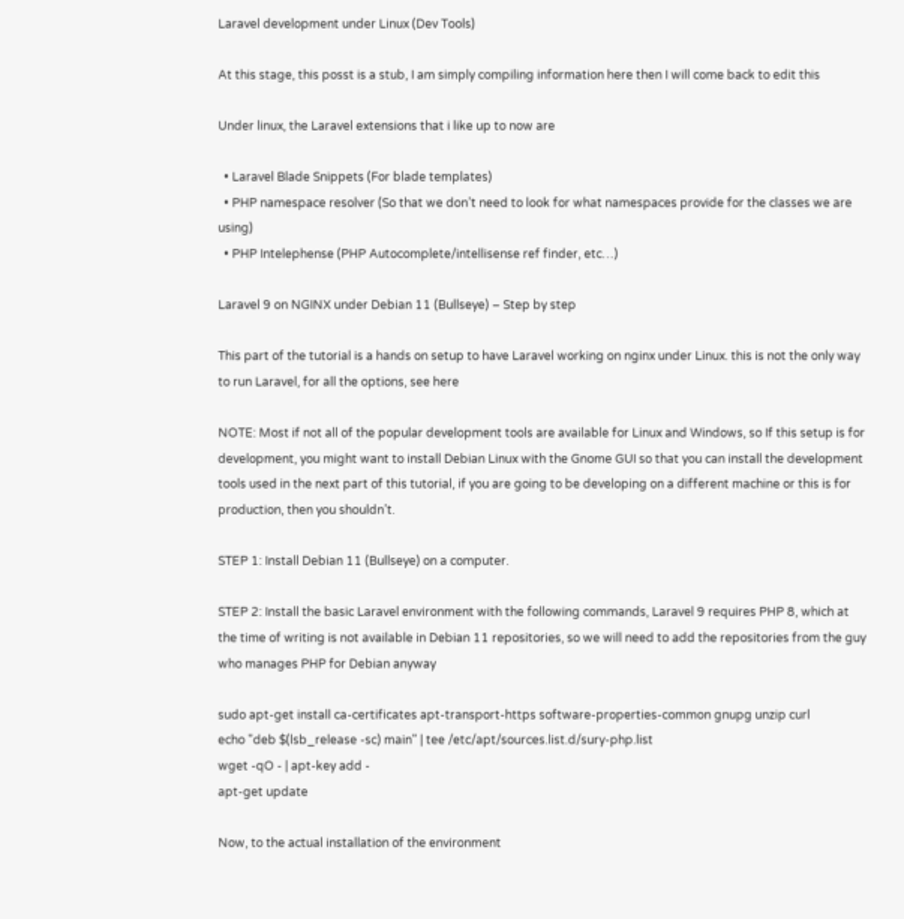Laravel development under Linux (Dev Tools)

At this stage, this posst is a stub, I am simply compiling information here then I will come back to edit this

Under linux, the Laravel extensions that i like up to now are

  • Laravel Blade Snippets (For blade templates)
  • PHP namespace resolver (So that we don’t need to look for what namespaces provide for the classes we are using)
  • PHP Intelephense (PHP Autocomplete/intellisense ref finder, etc…)

Laravel 9 on NGINX under Debian 11 (Bullseye) – Step by step

This part of the tutorial is a hands on setup to have Laravel working on nginx under Linux. this is not the only way to run Laravel, for all the options, see here

NOTE: Most if not all of the popular development tools are available for Linux and Windows, so If this setup is for development, you might want to install Debian Linux with the Gnome GUI so that you can install the development tools used in the next part of this tutorial, if you are going to be developing on a different machine or this is for production, then you shouldn’t.

STEP 1: Install Debian 11 (Bullseye) on a computer.

STEP 2: Install the basic Laravel environment with the following commands, Laravel 9 requires PHP 8, which at the time of writing is not available in Debian 11 repositories, so we will need to add the repositories from the guy who manages PHP for Debian anyway

sudo apt-get install ca-certificates apt-transport-https software-properties-common gnupg unzip curl
echo "deb $(lsb_release -sc) main" | tee /etc/apt/sources.list.d/sury-php.list
wget -qO - | apt-key add -
apt-get update

Now, to the actual installation of the environment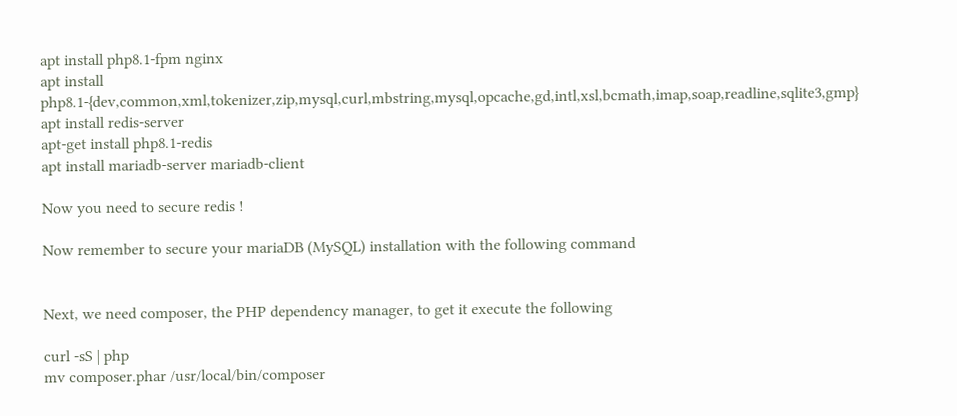apt install php8.1-fpm nginx
apt install php8.1-{dev,common,xml,tokenizer,zip,mysql,curl,mbstring,mysql,opcache,gd,intl,xsl,bcmath,imap,soap,readline,sqlite3,gmp}
apt install redis-server
apt-get install php8.1-redis
apt install mariadb-server mariadb-client

Now you need to secure redis !

Now remember to secure your mariaDB (MySQL) installation with the following command


Next, we need composer, the PHP dependency manager, to get it execute the following

curl -sS | php
mv composer.phar /usr/local/bin/composer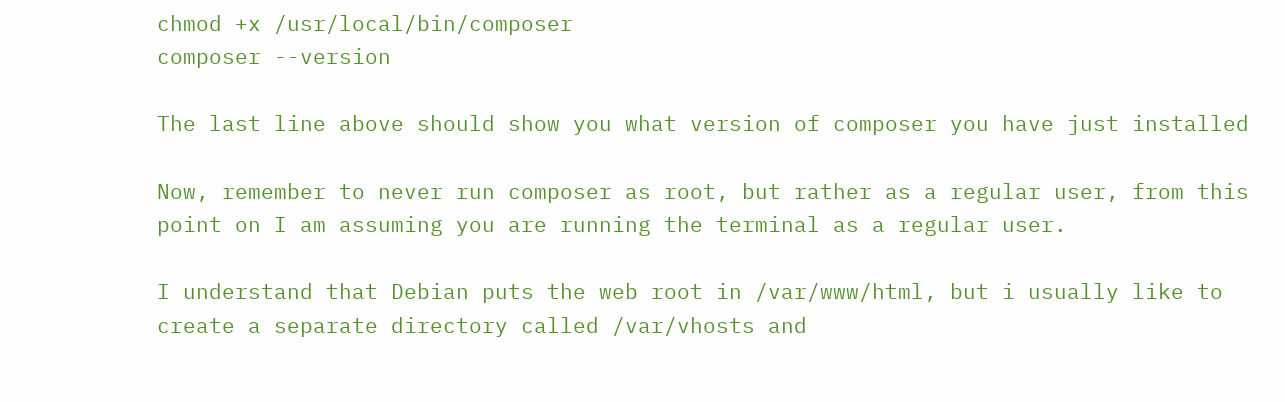chmod +x /usr/local/bin/composer
composer --version

The last line above should show you what version of composer you have just installed

Now, remember to never run composer as root, but rather as a regular user, from this point on I am assuming you are running the terminal as a regular user.

I understand that Debian puts the web root in /var/www/html, but i usually like to create a separate directory called /var/vhosts and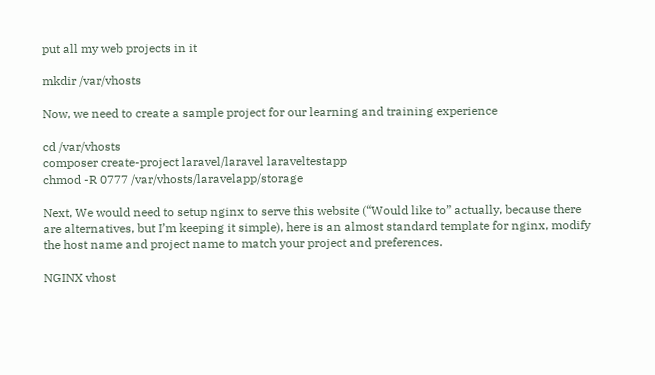put all my web projects in it

mkdir /var/vhosts

Now, we need to create a sample project for our learning and training experience

cd /var/vhosts
composer create-project laravel/laravel laraveltestapp
chmod -R 0777 /var/vhosts/laravelapp/storage

Next, We would need to setup nginx to serve this website (“Would like to” actually, because there are alternatives, but I’m keeping it simple), here is an almost standard template for nginx, modify the host name and project name to match your project and preferences.

NGINX vhost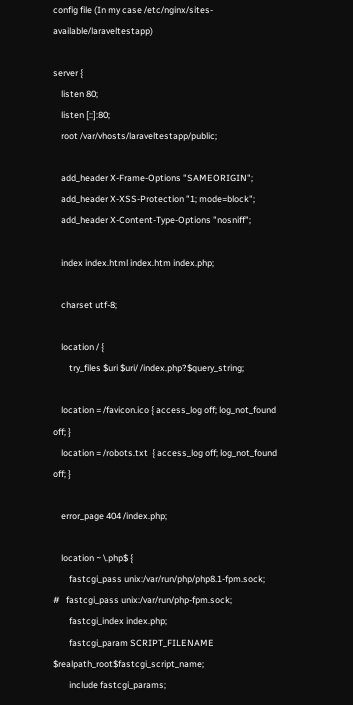config file (In my case /etc/nginx/sites-available/laraveltestapp)

server {
    listen 80;
    listen [::]:80;
    root /var/vhosts/laraveltestapp/public;

    add_header X-Frame-Options "SAMEORIGIN";
    add_header X-XSS-Protection "1; mode=block";
    add_header X-Content-Type-Options "nosniff";

    index index.html index.htm index.php;

    charset utf-8;

    location / {
        try_files $uri $uri/ /index.php?$query_string;

    location = /favicon.ico { access_log off; log_not_found off; }
    location = /robots.txt  { access_log off; log_not_found off; }

    error_page 404 /index.php;

    location ~ \.php$ {
        fastcgi_pass unix:/var/run/php/php8.1-fpm.sock;
#   fastcgi_pass unix:/var/run/php-fpm.sock;
        fastcgi_index index.php;
        fastcgi_param SCRIPT_FILENAME $realpath_root$fastcgi_script_name;
        include fastcgi_params;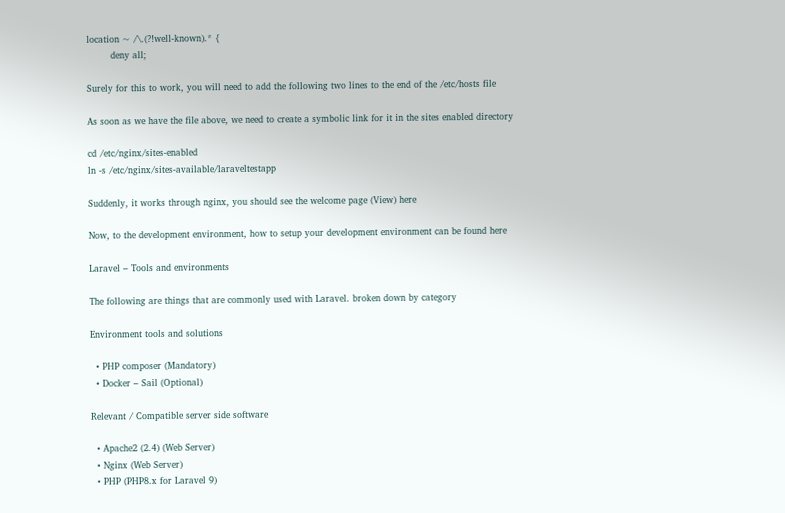location ~ /\.(?!well-known).* {
        deny all;

Surely for this to work, you will need to add the following two lines to the end of the /etc/hosts file

As soon as we have the file above, we need to create a symbolic link for it in the sites enabled directory

cd /etc/nginx/sites-enabled
ln -s /etc/nginx/sites-available/laraveltestapp

Suddenly, it works through nginx, you should see the welcome page (View) here

Now, to the development environment, how to setup your development environment can be found here

Laravel – Tools and environments

The following are things that are commonly used with Laravel. broken down by category

Environment tools and solutions

  • PHP composer (Mandatory)
  • Docker – Sail (Optional)

Relevant / Compatible server side software

  • Apache2 (2.4) (Web Server)
  • Nginx (Web Server)
  • PHP (PHP8.x for Laravel 9)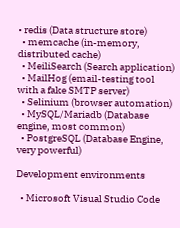• redis (Data structure store)
  • memcache (in-memory, distributed cache)
  • MeiliSearch (Search application)
  • MailHog (email-testing tool with a fake SMTP server)
  • Selinium (browser automation)
  • MySQL/Mariadb (Database engine, most common)
  • PostgreSQL (Database Engine, very powerful)

Development environments

  • Microsoft Visual Studio Code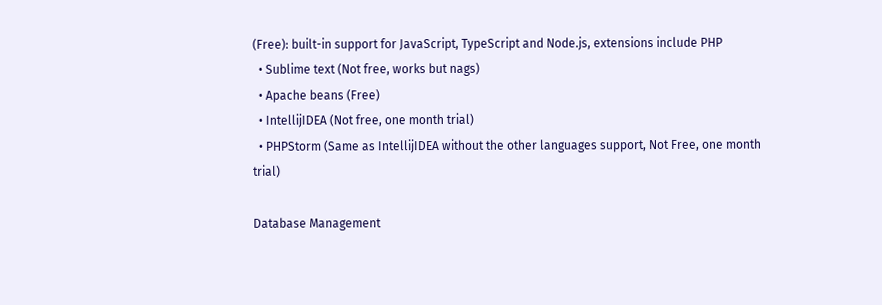(Free): built-in support for JavaScript, TypeScript and Node.js, extensions include PHP
  • Sublime text (Not free, works but nags)
  • Apache beans (Free)
  • IntellijIDEA (Not free, one month trial)
  • PHPStorm (Same as IntellijIDEA without the other languages support, Not Free, one month trial)

Database Management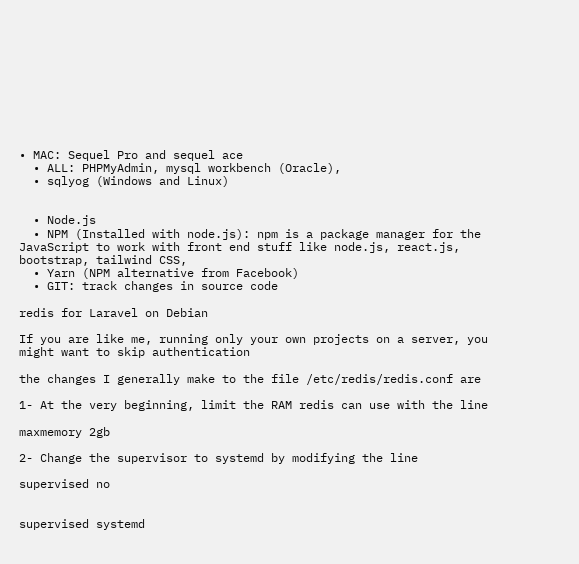• MAC: Sequel Pro and sequel ace
  • ALL: PHPMyAdmin, mysql workbench (Oracle),
  • sqlyog (Windows and Linux)


  • Node.js
  • NPM (Installed with node.js): npm is a package manager for the JavaScript to work with front end stuff like node.js, react.js, bootstrap, tailwind CSS,
  • Yarn (NPM alternative from Facebook)
  • GIT: track changes in source code

redis for Laravel on Debian

If you are like me, running only your own projects on a server, you might want to skip authentication

the changes I generally make to the file /etc/redis/redis.conf are

1- At the very beginning, limit the RAM redis can use with the line

maxmemory 2gb

2- Change the supervisor to systemd by modifying the line

supervised no


supervised systemd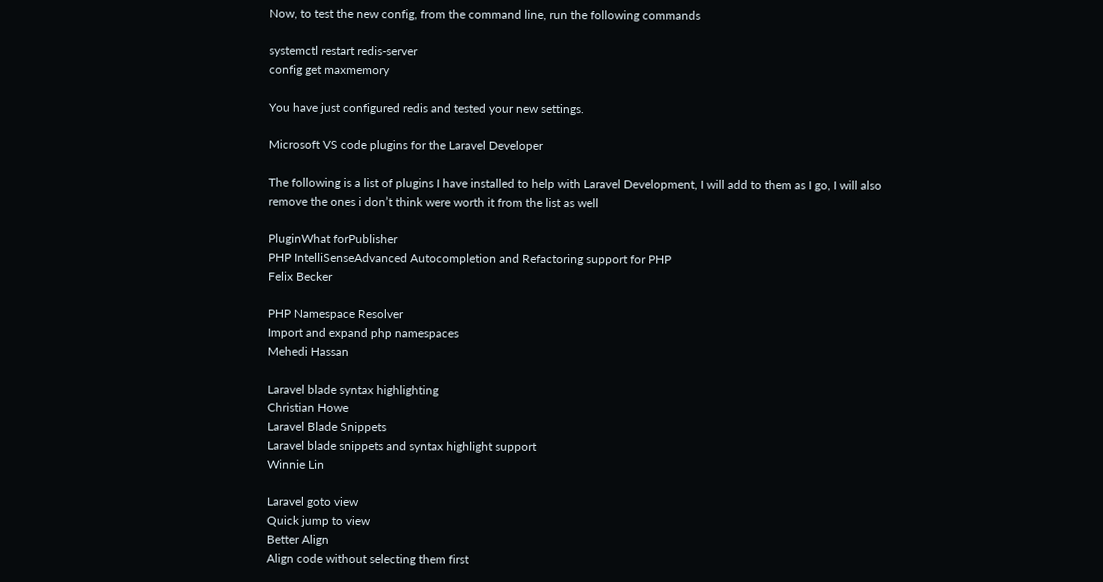Now, to test the new config, from the command line, run the following commands

systemctl restart redis-server
config get maxmemory

You have just configured redis and tested your new settings.

Microsoft VS code plugins for the Laravel Developer

The following is a list of plugins I have installed to help with Laravel Development, I will add to them as I go, I will also remove the ones i don’t think were worth it from the list as well

PluginWhat forPublisher
PHP IntelliSenseAdvanced Autocompletion and Refactoring support for PHP
Felix Becker

PHP Namespace Resolver
Import and expand php namespaces
Mehedi Hassan

Laravel blade syntax highlighting
Christian Howe
Laravel Blade Snippets
Laravel blade snippets and syntax highlight support
Winnie Lin

Laravel goto view
Quick jump to view
Better Align
Align code without selecting them first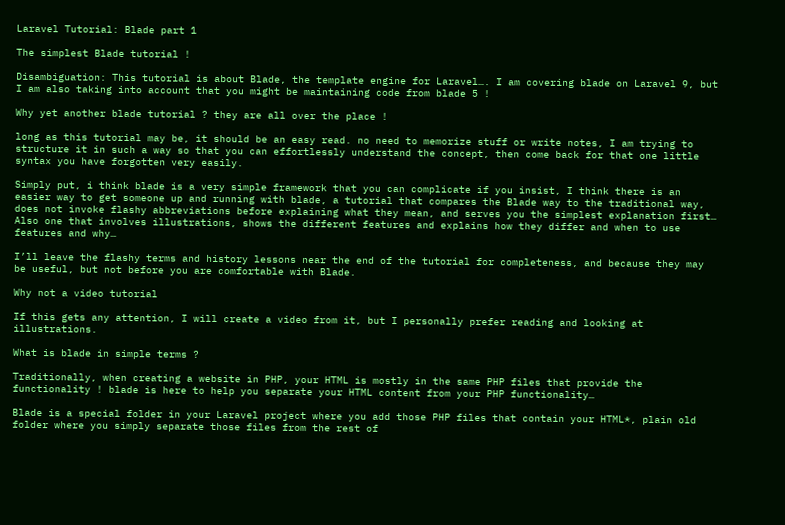Laravel Tutorial: Blade part 1

The simplest Blade tutorial !

Disambiguation: This tutorial is about Blade, the template engine for Laravel…. I am covering blade on Laravel 9, but I am also taking into account that you might be maintaining code from blade 5 !

Why yet another blade tutorial ? they are all over the place !

long as this tutorial may be, it should be an easy read. no need to memorize stuff or write notes, I am trying to structure it in such a way so that you can effortlessly understand the concept, then come back for that one little syntax you have forgotten very easily.

Simply put, i think blade is a very simple framework that you can complicate if you insist, I think there is an easier way to get someone up and running with blade, a tutorial that compares the Blade way to the traditional way, does not invoke flashy abbreviations before explaining what they mean, and serves you the simplest explanation first… Also one that involves illustrations, shows the different features and explains how they differ and when to use features and why…

I’ll leave the flashy terms and history lessons near the end of the tutorial for completeness, and because they may be useful, but not before you are comfortable with Blade.

Why not a video tutorial

If this gets any attention, I will create a video from it, but I personally prefer reading and looking at illustrations.

What is blade in simple terms ?

Traditionally, when creating a website in PHP, your HTML is mostly in the same PHP files that provide the functionality ! blade is here to help you separate your HTML content from your PHP functionality…

Blade is a special folder in your Laravel project where you add those PHP files that contain your HTML*, plain old folder where you simply separate those files from the rest of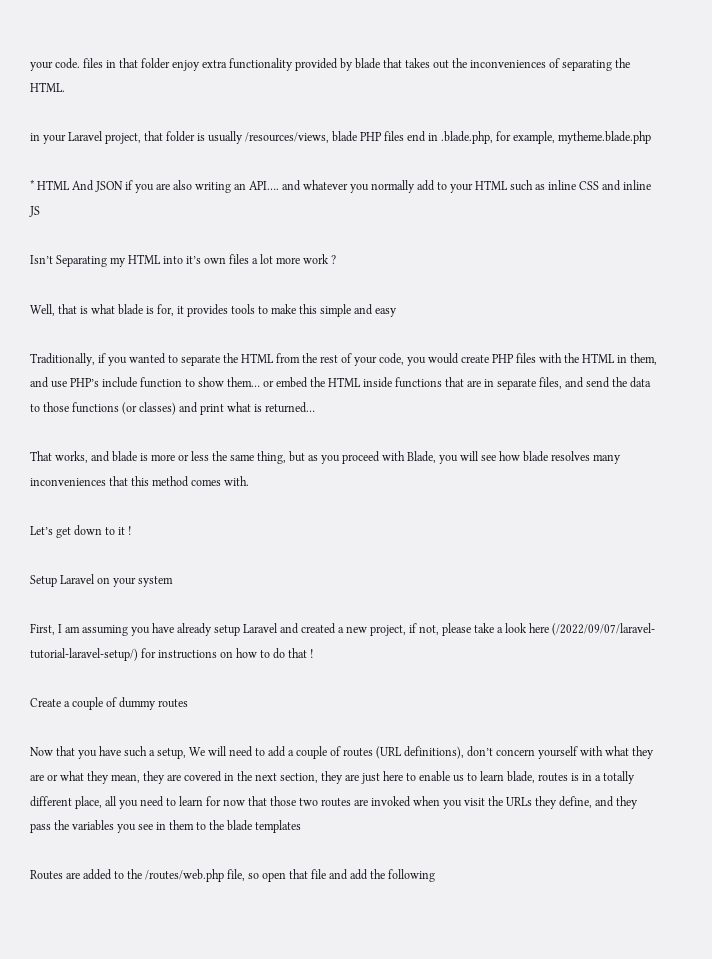your code. files in that folder enjoy extra functionality provided by blade that takes out the inconveniences of separating the HTML.

in your Laravel project, that folder is usually /resources/views, blade PHP files end in .blade.php, for example, mytheme.blade.php

* HTML And JSON if you are also writing an API…. and whatever you normally add to your HTML such as inline CSS and inline JS

Isn’t Separating my HTML into it’s own files a lot more work ?

Well, that is what blade is for, it provides tools to make this simple and easy

Traditionally, if you wanted to separate the HTML from the rest of your code, you would create PHP files with the HTML in them, and use PHP’s include function to show them… or embed the HTML inside functions that are in separate files, and send the data to those functions (or classes) and print what is returned…

That works, and blade is more or less the same thing, but as you proceed with Blade, you will see how blade resolves many inconveniences that this method comes with.

Let’s get down to it !

Setup Laravel on your system

First, I am assuming you have already setup Laravel and created a new project, if not, please take a look here (/2022/09/07/laravel-tutorial-laravel-setup/) for instructions on how to do that !

Create a couple of dummy routes

Now that you have such a setup, We will need to add a couple of routes (URL definitions), don’t concern yourself with what they are or what they mean, they are covered in the next section, they are just here to enable us to learn blade, routes is in a totally different place, all you need to learn for now that those two routes are invoked when you visit the URLs they define, and they pass the variables you see in them to the blade templates

Routes are added to the /routes/web.php file, so open that file and add the following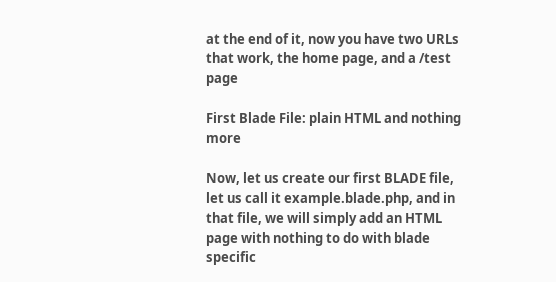at the end of it, now you have two URLs that work, the home page, and a /test page

First Blade File: plain HTML and nothing more

Now, let us create our first BLADE file, let us call it example.blade.php, and in that file, we will simply add an HTML page with nothing to do with blade specific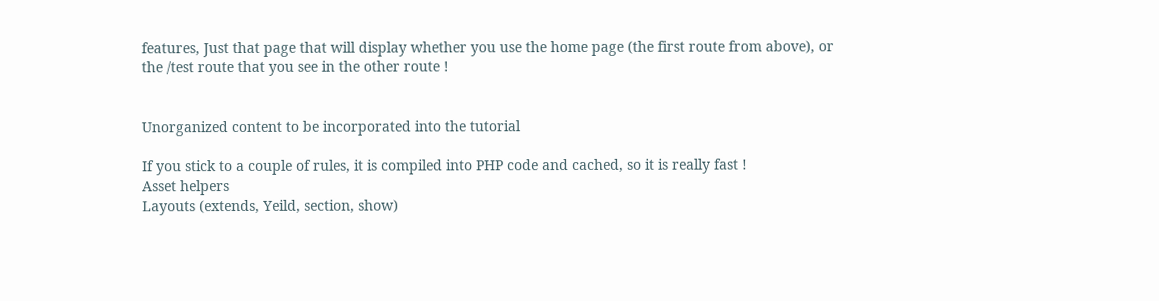features, Just that page that will display whether you use the home page (the first route from above), or the /test route that you see in the other route !


Unorganized content to be incorporated into the tutorial

If you stick to a couple of rules, it is compiled into PHP code and cached, so it is really fast !
Asset helpers
Layouts (extends, Yeild, section, show)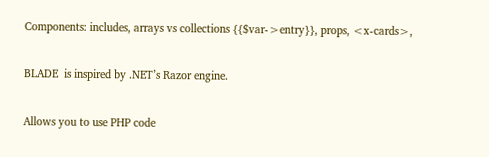Components: includes, arrays vs collections {{$var->entry}}, props, <x-cards>,

BLADE  is inspired by .NET’s Razor engine.

Allows you to use PHP code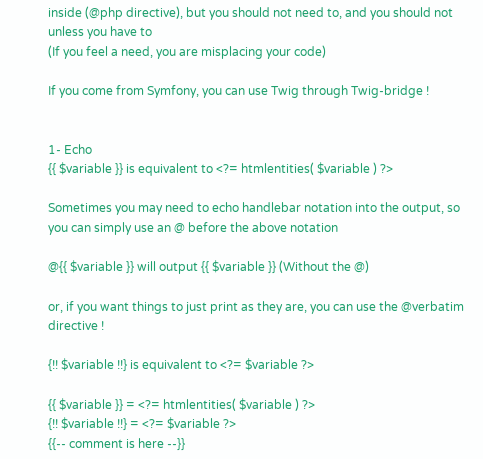inside (@php directive), but you should not need to, and you should not unless you have to
(If you feel a need, you are misplacing your code)

If you come from Symfony, you can use Twig through Twig-bridge !


1- Echo
{{ $variable }} is equivalent to <?= htmlentities( $variable ) ?>

Sometimes you may need to echo handlebar notation into the output, so you can simply use an @ before the above notation

@{{ $variable }} will output {{ $variable }} (Without the @)

or, if you want things to just print as they are, you can use the @verbatim directive !

{!! $variable !!} is equivalent to <?= $variable ?>

{{ $variable }} = <?= htmlentities( $variable ) ?>
{!! $variable !!} = <?= $variable ?>
{{-- comment is here --}}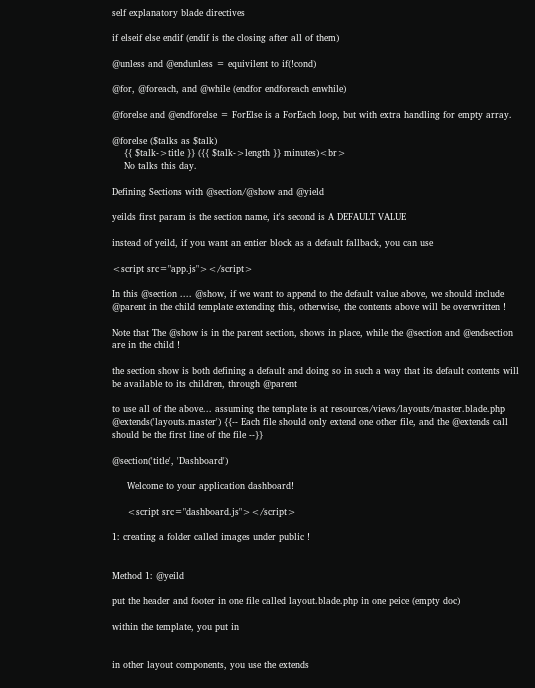self explanatory blade directives

if elseif else endif (endif is the closing after all of them)

@unless and @endunless = equivilent to if(!cond)

@for, @foreach, and @while (endfor endforeach enwhile)

@forelse and @endforelse = ForElse is a ForEach loop, but with extra handling for empty array.

@forelse ($talks as $talk)
    {{ $talk->title }} ({{ $talk->length }} minutes)<br>
    No talks this day.

Defining Sections with @section/@show and @yield

yeilds first param is the section name, it's second is A DEFAULT VALUE

instead of yeild, if you want an entier block as a default fallback, you can use

<script src="app.js"></script>

In this @section .... @show, if we want to append to the default value above, we should include @parent in the child template extending this, otherwise, the contents above will be overwritten !

Note that The @show is in the parent section, shows in place, while the @section and @endsection are in the child !

the section show is both defining a default and doing so in such a way that its default contents will be available to its children, through @parent

to use all of the above... assuming the template is at resources/views/layouts/master.blade.php
@extends('layouts.master') {{-- Each file should only extend one other file, and the @extends call should be the first line of the file --}}

@section('title', 'Dashboard')

     Welcome to your application dashboard!

     <script src="dashboard.js"></script>

1: creating a folder called images under public !


Method 1: @yeild

put the header and footer in one file called layout.blade.php in one peice (empty doc)

within the template, you put in


in other layout components, you use the extends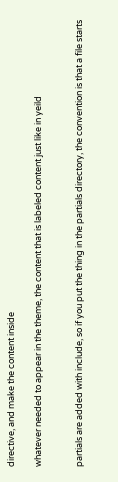directive, and make the content inside

whatever needed to appear in the theme, the content that is labeled content just like in yeild


partials are added with include, so if you put the thing in the partials directory, the convention is that a file starts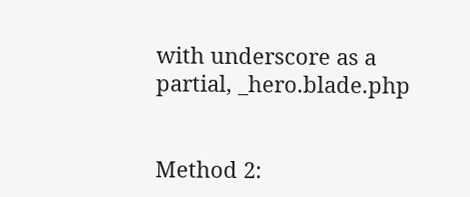with underscore as a partial, _hero.blade.php


Method 2: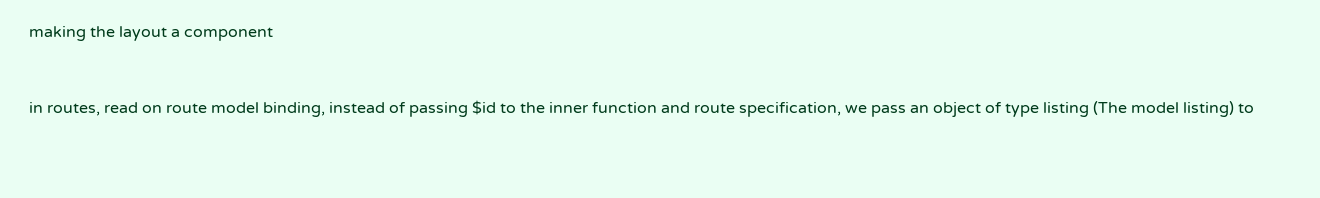making the layout a component


in routes, read on route model binding, instead of passing $id to the inner function and route specification, we pass an object of type listing (The model listing) to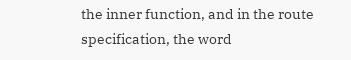the inner function, and in the route specification, the word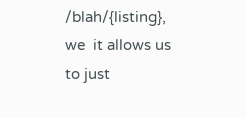/blah/{listing}, we  it allows us to just